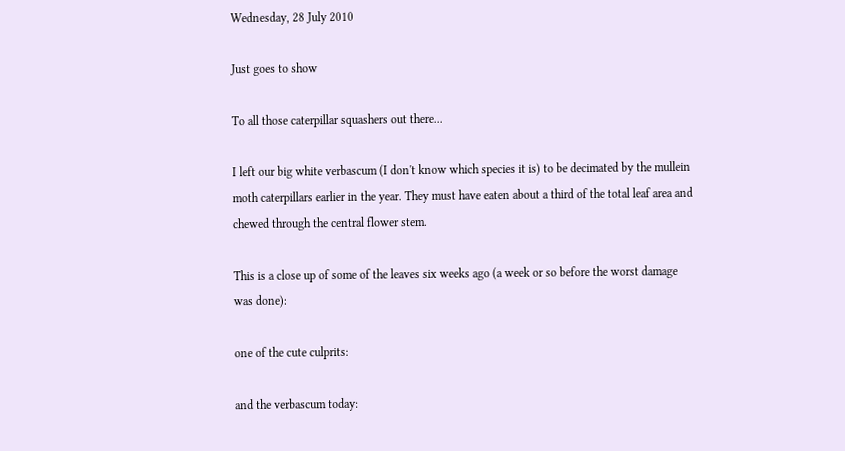Wednesday, 28 July 2010

Just goes to show

To all those caterpillar squashers out there...

I left our big white verbascum (I don't know which species it is) to be decimated by the mullein moth caterpillars earlier in the year. They must have eaten about a third of the total leaf area and chewed through the central flower stem.

This is a close up of some of the leaves six weeks ago (a week or so before the worst damage was done):

one of the cute culprits:

and the verbascum today: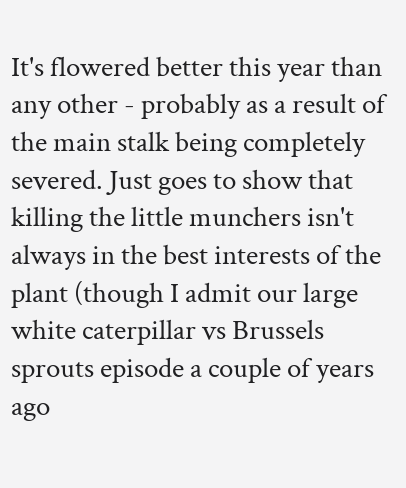It's flowered better this year than any other - probably as a result of the main stalk being completely severed. Just goes to show that killing the little munchers isn't always in the best interests of the plant (though I admit our large white caterpillar vs Brussels sprouts episode a couple of years ago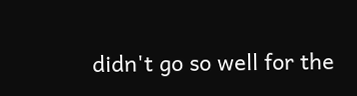didn't go so well for the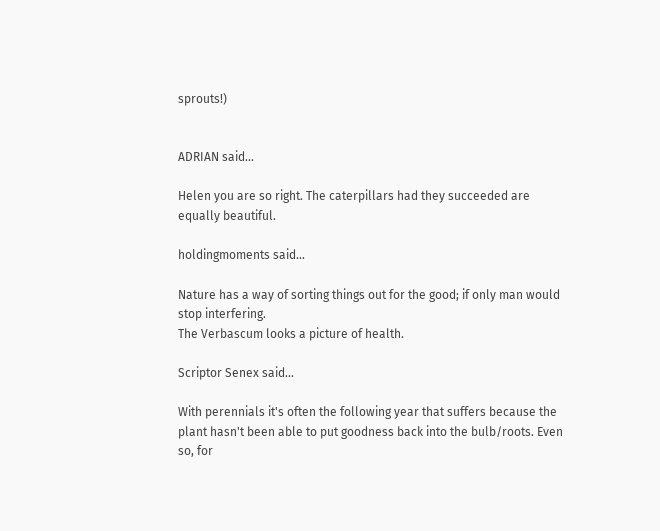sprouts!)


ADRIAN said...

Helen you are so right. The caterpillars had they succeeded are equally beautiful.

holdingmoments said...

Nature has a way of sorting things out for the good; if only man would stop interfering.
The Verbascum looks a picture of health.

Scriptor Senex said...

With perennials it's often the following year that suffers because the plant hasn't been able to put goodness back into the bulb/roots. Even so, for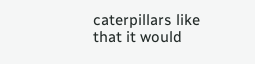caterpillars like that it would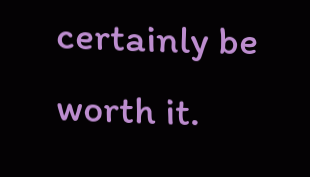certainly be worth it.